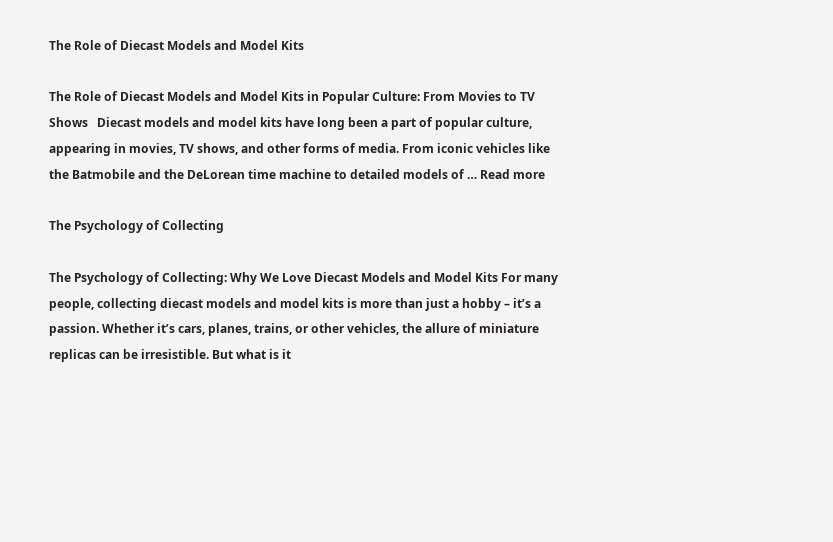The Role of Diecast Models and Model Kits

The Role of Diecast Models and Model Kits in Popular Culture: From Movies to TV Shows   Diecast models and model kits have long been a part of popular culture, appearing in movies, TV shows, and other forms of media. From iconic vehicles like the Batmobile and the DeLorean time machine to detailed models of … Read more

The Psychology of Collecting

The Psychology of Collecting: Why We Love Diecast Models and Model Kits For many people, collecting diecast models and model kits is more than just a hobby – it’s a passion. Whether it’s cars, planes, trains, or other vehicles, the allure of miniature replicas can be irresistible. But what is it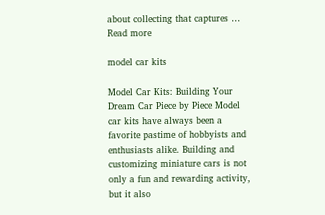about collecting that captures … Read more

model car kits

Model Car Kits: Building Your Dream Car Piece by Piece Model car kits have always been a favorite pastime of hobbyists and enthusiasts alike. Building and customizing miniature cars is not only a fun and rewarding activity, but it also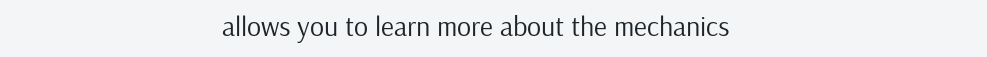allows you to learn more about the mechanics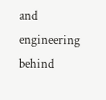and engineering behind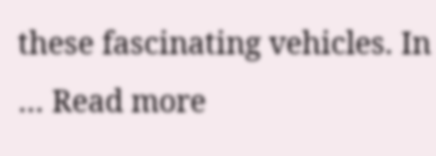these fascinating vehicles. In … Read more